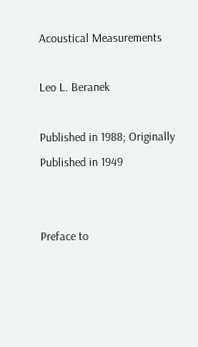Acoustical Measurements

Leo L. Beranek

Published in 1988; Originally Published in 1949


Preface to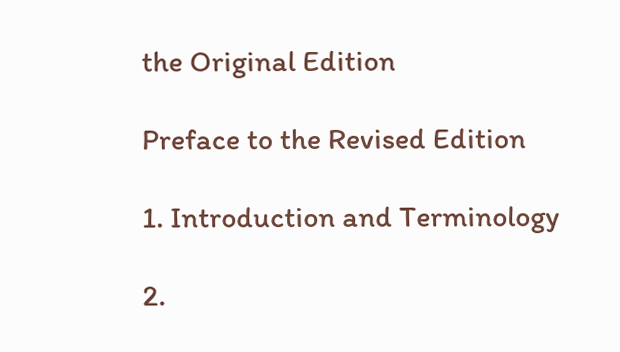the Original Edition

Preface to the Revised Edition

1. Introduction and Terminology

2.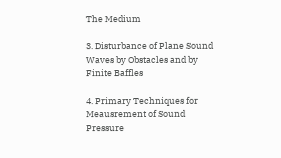The Medium

3. Disturbance of Plane Sound Waves by Obstacles and by Finite Baffles

4. Primary Techniques for Meausrement of Sound Pressure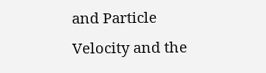and Particle Velocity and the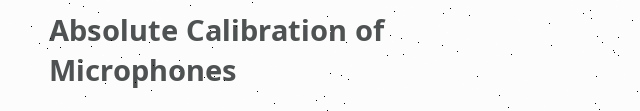Absolute Calibration of Microphones